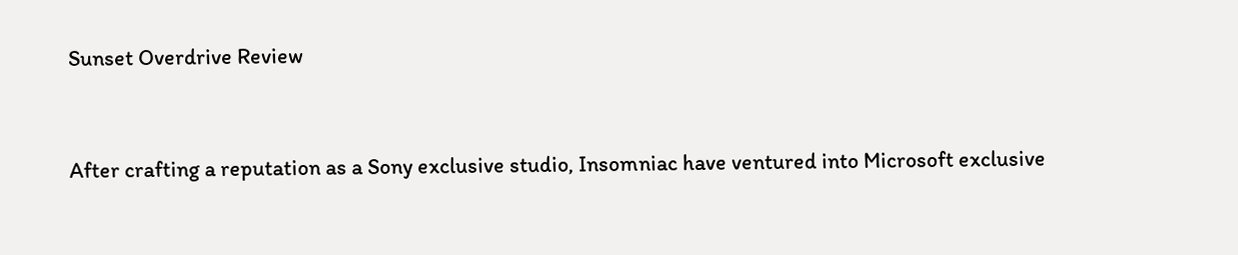Sunset Overdrive Review


After crafting a reputation as a Sony exclusive studio, Insomniac have ventured into Microsoft exclusive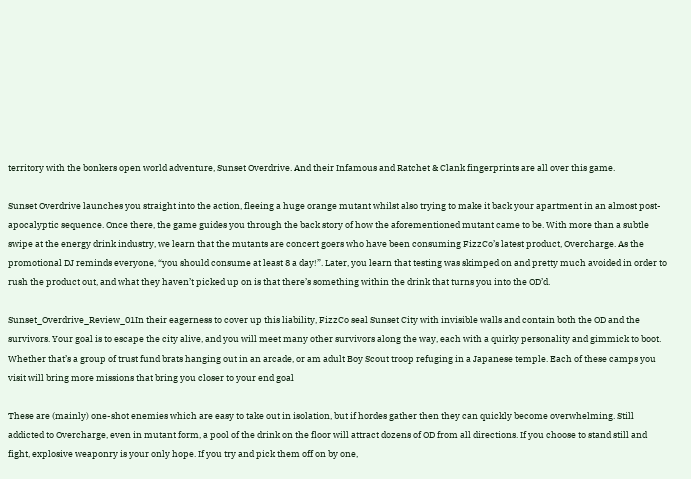territory with the bonkers open world adventure, Sunset Overdrive. And their Infamous and Ratchet & Clank fingerprints are all over this game.

Sunset Overdrive launches you straight into the action, fleeing a huge orange mutant whilst also trying to make it back your apartment in an almost post-apocalyptic sequence. Once there, the game guides you through the back story of how the aforementioned mutant came to be. With more than a subtle swipe at the energy drink industry, we learn that the mutants are concert goers who have been consuming FizzCo’s latest product, Overcharge. As the promotional DJ reminds everyone, “you should consume at least 8 a day!”. Later, you learn that testing was skimped on and pretty much avoided in order to rush the product out, and what they haven’t picked up on is that there’s something within the drink that turns you into the OD’d.

Sunset_Overdrive_Review_01In their eagerness to cover up this liability, FizzCo seal Sunset City with invisible walls and contain both the OD and the survivors. Your goal is to escape the city alive, and you will meet many other survivors along the way, each with a quirky personality and gimmick to boot. Whether that’s a group of trust fund brats hanging out in an arcade, or am adult Boy Scout troop refuging in a Japanese temple. Each of these camps you visit will bring more missions that bring you closer to your end goal

These are (mainly) one-shot enemies which are easy to take out in isolation, but if hordes gather then they can quickly become overwhelming. Still addicted to Overcharge, even in mutant form, a pool of the drink on the floor will attract dozens of OD from all directions. If you choose to stand still and fight, explosive weaponry is your only hope. If you try and pick them off on by one,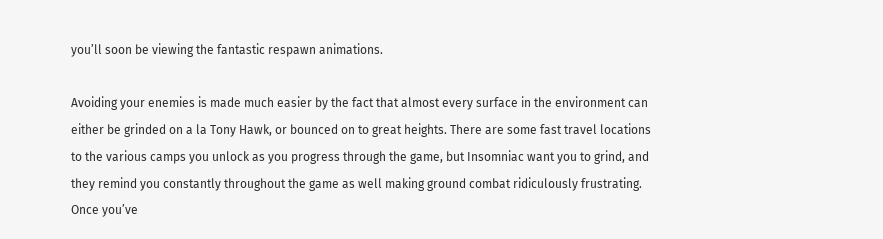you’ll soon be viewing the fantastic respawn animations.

Avoiding your enemies is made much easier by the fact that almost every surface in the environment can either be grinded on a la Tony Hawk, or bounced on to great heights. There are some fast travel locations to the various camps you unlock as you progress through the game, but Insomniac want you to grind, and they remind you constantly throughout the game as well making ground combat ridiculously frustrating. Once you’ve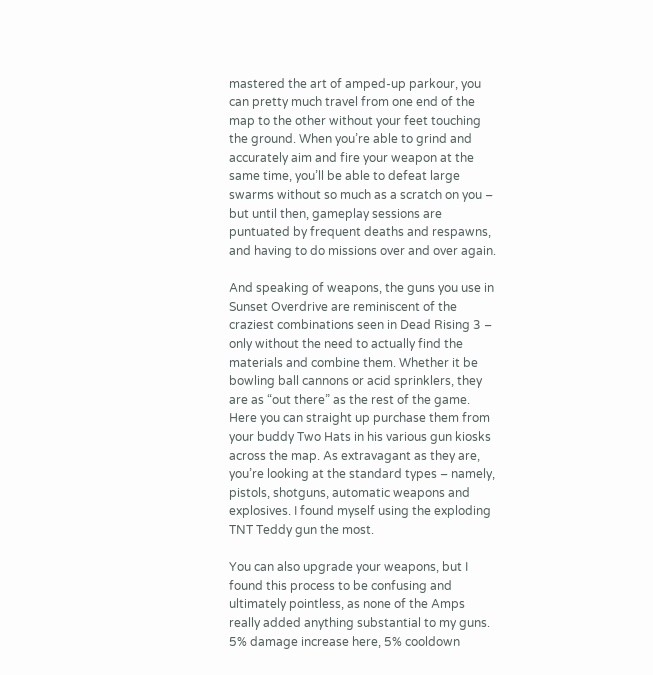mastered the art of amped-up parkour, you can pretty much travel from one end of the map to the other without your feet touching the ground. When you’re able to grind and accurately aim and fire your weapon at the same time, you’ll be able to defeat large swarms without so much as a scratch on you – but until then, gameplay sessions are puntuated by frequent deaths and respawns, and having to do missions over and over again.

And speaking of weapons, the guns you use in Sunset Overdrive are reminiscent of the craziest combinations seen in Dead Rising 3 – only without the need to actually find the materials and combine them. Whether it be bowling ball cannons or acid sprinklers, they are as “out there” as the rest of the game. Here you can straight up purchase them from your buddy Two Hats in his various gun kiosks across the map. As extravagant as they are, you’re looking at the standard types – namely, pistols, shotguns, automatic weapons and explosives. I found myself using the exploding TNT Teddy gun the most.

You can also upgrade your weapons, but I found this process to be confusing and ultimately pointless, as none of the Amps really added anything substantial to my guns. 5% damage increase here, 5% cooldown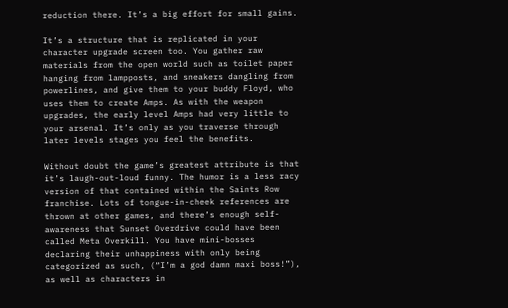reduction there. It’s a big effort for small gains.

It’s a structure that is replicated in your character upgrade screen too. You gather raw materials from the open world such as toilet paper hanging from lampposts, and sneakers dangling from powerlines, and give them to your buddy Floyd, who uses them to create Amps. As with the weapon upgrades, the early level Amps had very little to your arsenal. It’s only as you traverse through later levels stages you feel the benefits.

Without doubt the game’s greatest attribute is that it’s laugh-out-loud funny. The humor is a less racy version of that contained within the Saints Row franchise. Lots of tongue-in-cheek references are thrown at other games, and there’s enough self-awareness that Sunset Overdrive could have been called Meta Overkill. You have mini-bosses declaring their unhappiness with only being categorized as such, (“I’m a god damn maxi boss!”), as well as characters in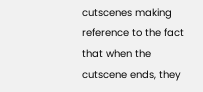cutscenes making reference to the fact that when the cutscene ends, they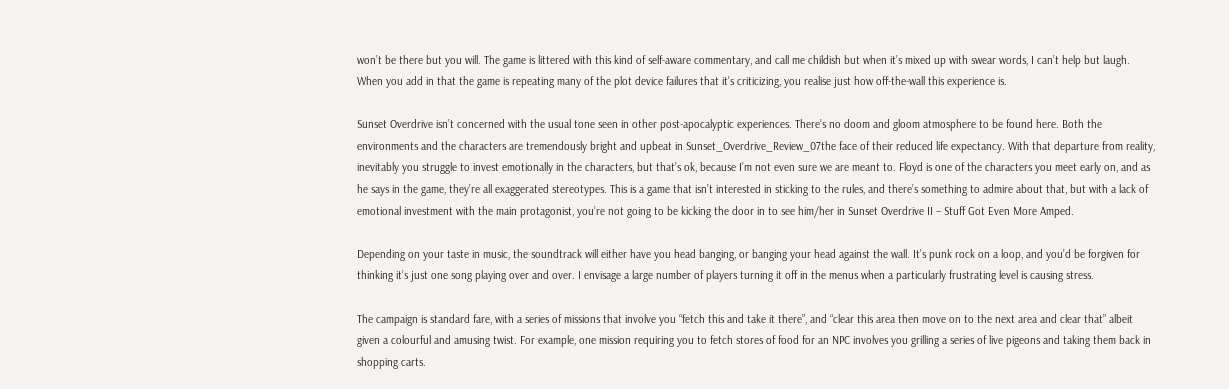won’t be there but you will. The game is littered with this kind of self-aware commentary, and call me childish but when it’s mixed up with swear words, I can’t help but laugh. When you add in that the game is repeating many of the plot device failures that it’s criticizing, you realise just how off-the-wall this experience is.

Sunset Overdrive isn’t concerned with the usual tone seen in other post-apocalyptic experiences. There’s no doom and gloom atmosphere to be found here. Both the environments and the characters are tremendously bright and upbeat in Sunset_Overdrive_Review_07the face of their reduced life expectancy. With that departure from reality, inevitably you struggle to invest emotionally in the characters, but that’s ok, because I’m not even sure we are meant to. Floyd is one of the characters you meet early on, and as he says in the game, they’re all exaggerated stereotypes. This is a game that isn’t interested in sticking to the rules, and there’s something to admire about that, but with a lack of emotional investment with the main protagonist, you’re not going to be kicking the door in to see him/her in Sunset Overdrive II – Stuff Got Even More Amped.

Depending on your taste in music, the soundtrack will either have you head banging, or banging your head against the wall. It’s punk rock on a loop, and you’d be forgiven for thinking it’s just one song playing over and over. I envisage a large number of players turning it off in the menus when a particularly frustrating level is causing stress.

The campaign is standard fare, with a series of missions that involve you “fetch this and take it there”, and “clear this area then move on to the next area and clear that” albeit given a colourful and amusing twist. For example, one mission requiring you to fetch stores of food for an NPC involves you grilling a series of live pigeons and taking them back in shopping carts.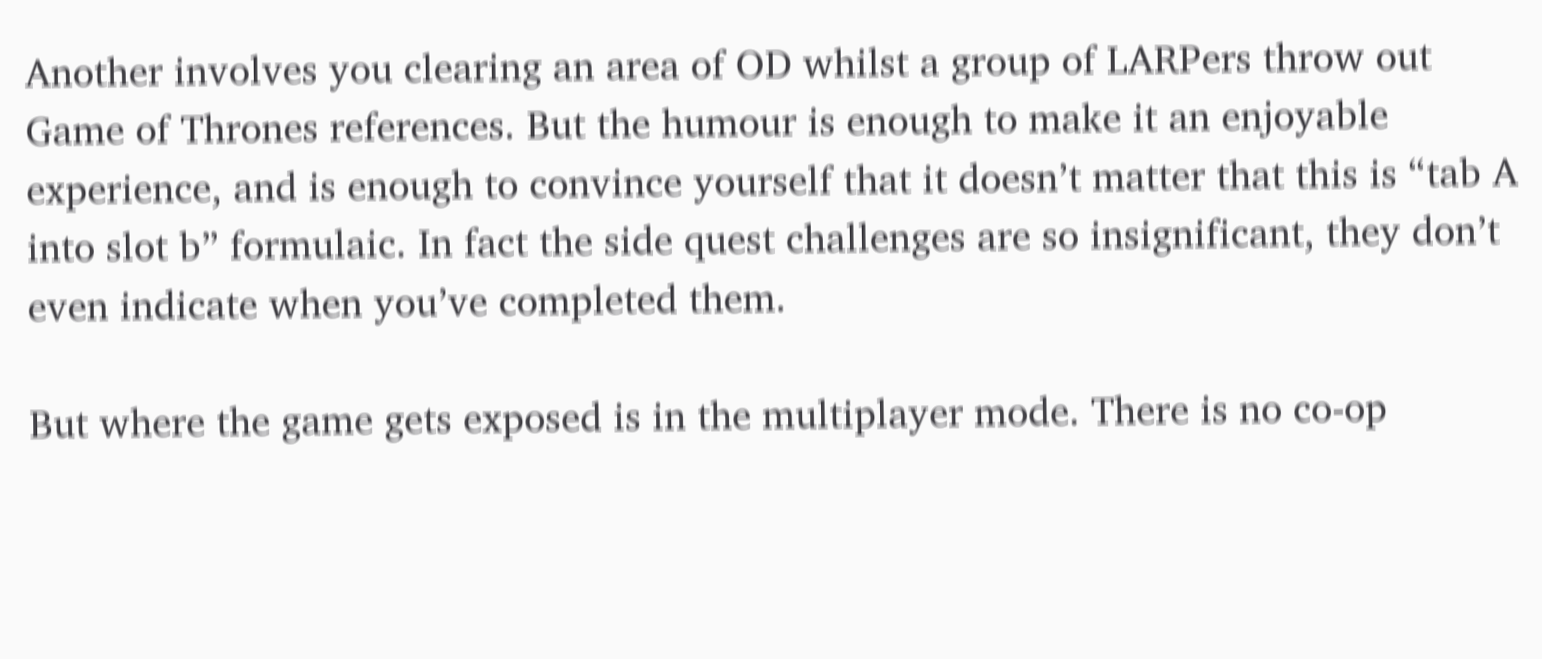Another involves you clearing an area of OD whilst a group of LARPers throw out Game of Thrones references. But the humour is enough to make it an enjoyable experience, and is enough to convince yourself that it doesn’t matter that this is “tab A into slot b” formulaic. In fact the side quest challenges are so insignificant, they don’t even indicate when you’ve completed them.

But where the game gets exposed is in the multiplayer mode. There is no co-op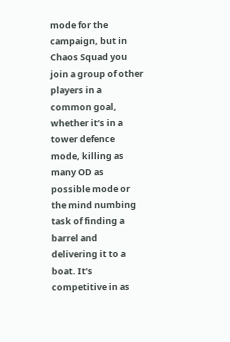mode for the campaign, but in Chaos Squad you join a group of other players in a common goal, whether it’s in a tower defence mode, killing as many OD as possible mode or the mind numbing task of finding a barrel and delivering it to a boat. It’s competitive in as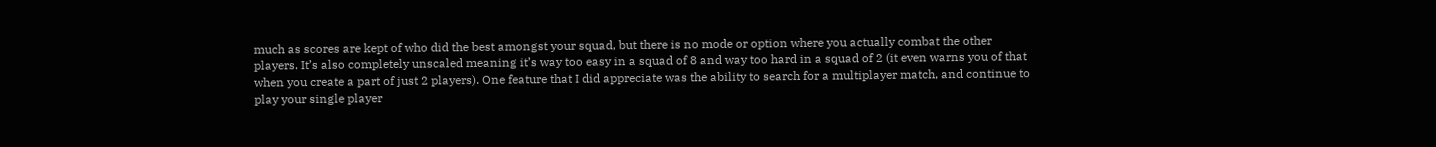much as scores are kept of who did the best amongst your squad, but there is no mode or option where you actually combat the other players. It’s also completely unscaled meaning it’s way too easy in a squad of 8 and way too hard in a squad of 2 (it even warns you of that when you create a part of just 2 players). One feature that I did appreciate was the ability to search for a multiplayer match, and continue to play your single player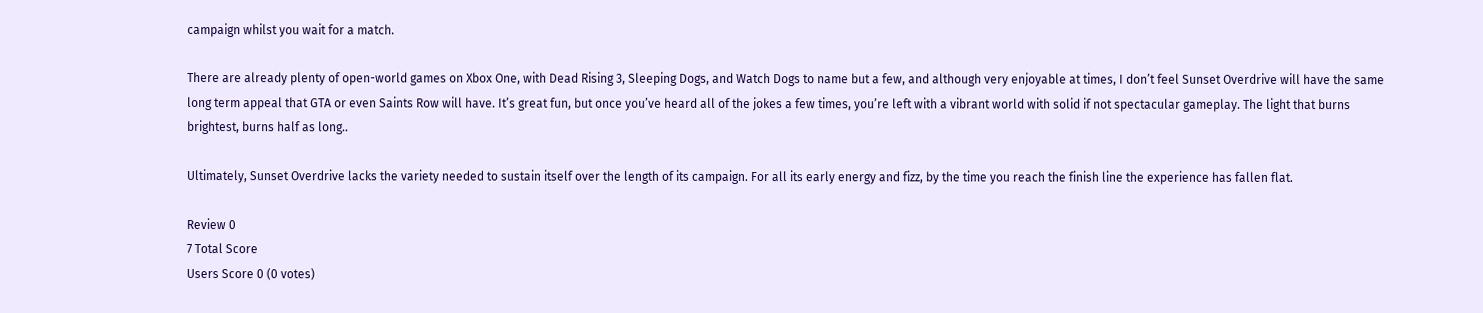campaign whilst you wait for a match.

There are already plenty of open-world games on Xbox One, with Dead Rising 3, Sleeping Dogs, and Watch Dogs to name but a few, and although very enjoyable at times, I don’t feel Sunset Overdrive will have the same long term appeal that GTA or even Saints Row will have. It’s great fun, but once you’ve heard all of the jokes a few times, you’re left with a vibrant world with solid if not spectacular gameplay. The light that burns brightest, burns half as long..

Ultimately, Sunset Overdrive lacks the variety needed to sustain itself over the length of its campaign. For all its early energy and fizz, by the time you reach the finish line the experience has fallen flat.

Review 0
7 Total Score
Users Score 0 (0 votes)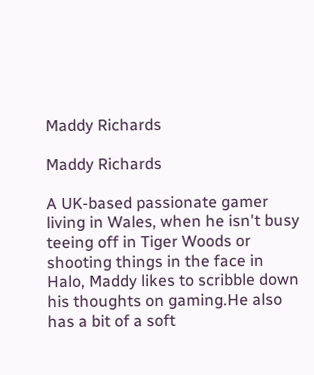Maddy Richards

Maddy Richards

A UK-based passionate gamer living in Wales, when he isn't busy teeing off in Tiger Woods or shooting things in the face in Halo, Maddy likes to scribble down his thoughts on gaming.He also has a bit of a soft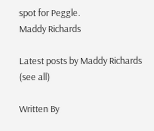spot for Peggle.
Maddy Richards

Latest posts by Maddy Richards (see all)

Written By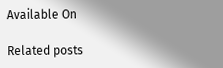Available On

Related posts